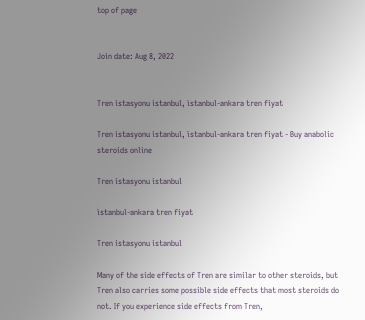top of page


Join date: Aug 8, 2022


Tren istasyonu istanbul, i̇stanbul-ankara tren fiyat

Tren istasyonu istanbul, i̇stanbul-ankara tren fiyat - Buy anabolic steroids online

Tren istasyonu istanbul

i̇stanbul-ankara tren fiyat

Tren istasyonu istanbul

Many of the side effects of Tren are similar to other steroids, but Tren also carries some possible side effects that most steroids do not. If you experience side effects from Tren,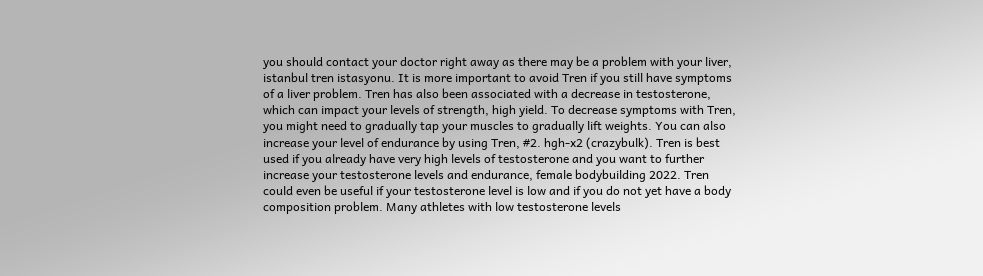you should contact your doctor right away as there may be a problem with your liver, istanbul tren istasyonu. It is more important to avoid Tren if you still have symptoms of a liver problem. Tren has also been associated with a decrease in testosterone, which can impact your levels of strength, high yield. To decrease symptoms with Tren, you might need to gradually tap your muscles to gradually lift weights. You can also increase your level of endurance by using Tren, #2. hgh-x2 (crazybulk). Tren is best used if you already have very high levels of testosterone and you want to further increase your testosterone levels and endurance, female bodybuilding 2022. Tren could even be useful if your testosterone level is low and if you do not yet have a body composition problem. Many athletes with low testosterone levels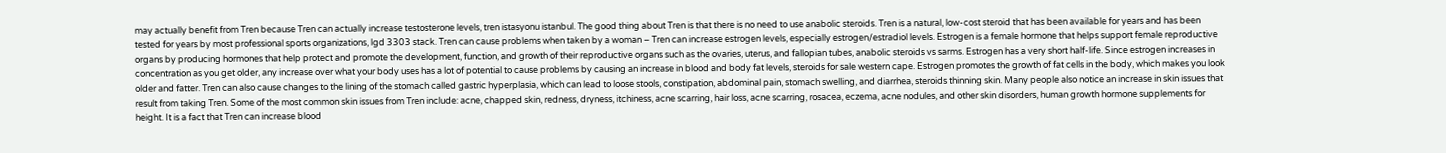may actually benefit from Tren because Tren can actually increase testosterone levels, tren istasyonu istanbul. The good thing about Tren is that there is no need to use anabolic steroids. Tren is a natural, low-cost steroid that has been available for years and has been tested for years by most professional sports organizations, lgd 3303 stack. Tren can cause problems when taken by a woman – Tren can increase estrogen levels, especially estrogen/estradiol levels. Estrogen is a female hormone that helps support female reproductive organs by producing hormones that help protect and promote the development, function, and growth of their reproductive organs such as the ovaries, uterus, and fallopian tubes, anabolic steroids vs sarms. Estrogen has a very short half-life. Since estrogen increases in concentration as you get older, any increase over what your body uses has a lot of potential to cause problems by causing an increase in blood and body fat levels, steroids for sale western cape. Estrogen promotes the growth of fat cells in the body, which makes you look older and fatter. Tren can also cause changes to the lining of the stomach called gastric hyperplasia, which can lead to loose stools, constipation, abdominal pain, stomach swelling, and diarrhea, steroids thinning skin. Many people also notice an increase in skin issues that result from taking Tren. Some of the most common skin issues from Tren include: acne, chapped skin, redness, dryness, itchiness, acne scarring, hair loss, acne scarring, rosacea, eczema, acne nodules, and other skin disorders, human growth hormone supplements for height. It is a fact that Tren can increase blood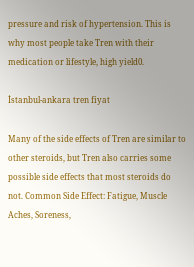pressure and risk of hypertension. This is why most people take Tren with their medication or lifestyle, high yield0.

İstanbul-ankara tren fiyat

Many of the side effects of Tren are similar to other steroids, but Tren also carries some possible side effects that most steroids do not. Common Side Effect: Fatigue, Muscle Aches, Soreness,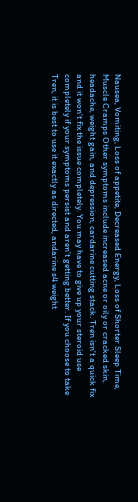Nausea, Vomiting, Loss of appetite, Decreased Energy, Loss of Shorter Sleep Time, Muscle Cramps Other symptoms include increased acne or oily or cracked skin, headache, weight gain, and depression, cardarine cutting stack. Tren isn't a quick fix and it won't fix the issue completely. You may have to give up your steroid use completely if your symptoms persist and aren't getting better. If you choose to take Tren, it is best to use it exactly as directed, andarine s4 weight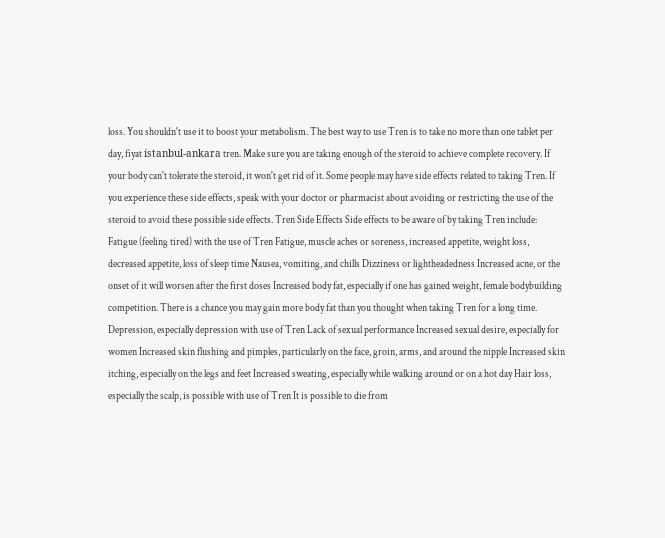loss. You shouldn't use it to boost your metabolism. The best way to use Tren is to take no more than one tablet per day, fiyat i̇stanbul-ankara tren. Make sure you are taking enough of the steroid to achieve complete recovery. If your body can't tolerate the steroid, it won't get rid of it. Some people may have side effects related to taking Tren. If you experience these side effects, speak with your doctor or pharmacist about avoiding or restricting the use of the steroid to avoid these possible side effects. Tren Side Effects Side effects to be aware of by taking Tren include: Fatigue (feeling tired) with the use of Tren Fatigue, muscle aches or soreness, increased appetite, weight loss, decreased appetite, loss of sleep time Nausea, vomiting, and chills Dizziness or lightheadedness Increased acne, or the onset of it will worsen after the first doses Increased body fat, especially if one has gained weight, female bodybuilding competition. There is a chance you may gain more body fat than you thought when taking Tren for a long time. Depression, especially depression with use of Tren Lack of sexual performance Increased sexual desire, especially for women Increased skin flushing and pimples, particularly on the face, groin, arms, and around the nipple Increased skin itching, especially on the legs and feet Increased sweating, especially while walking around or on a hot day Hair loss, especially the scalp, is possible with use of Tren It is possible to die from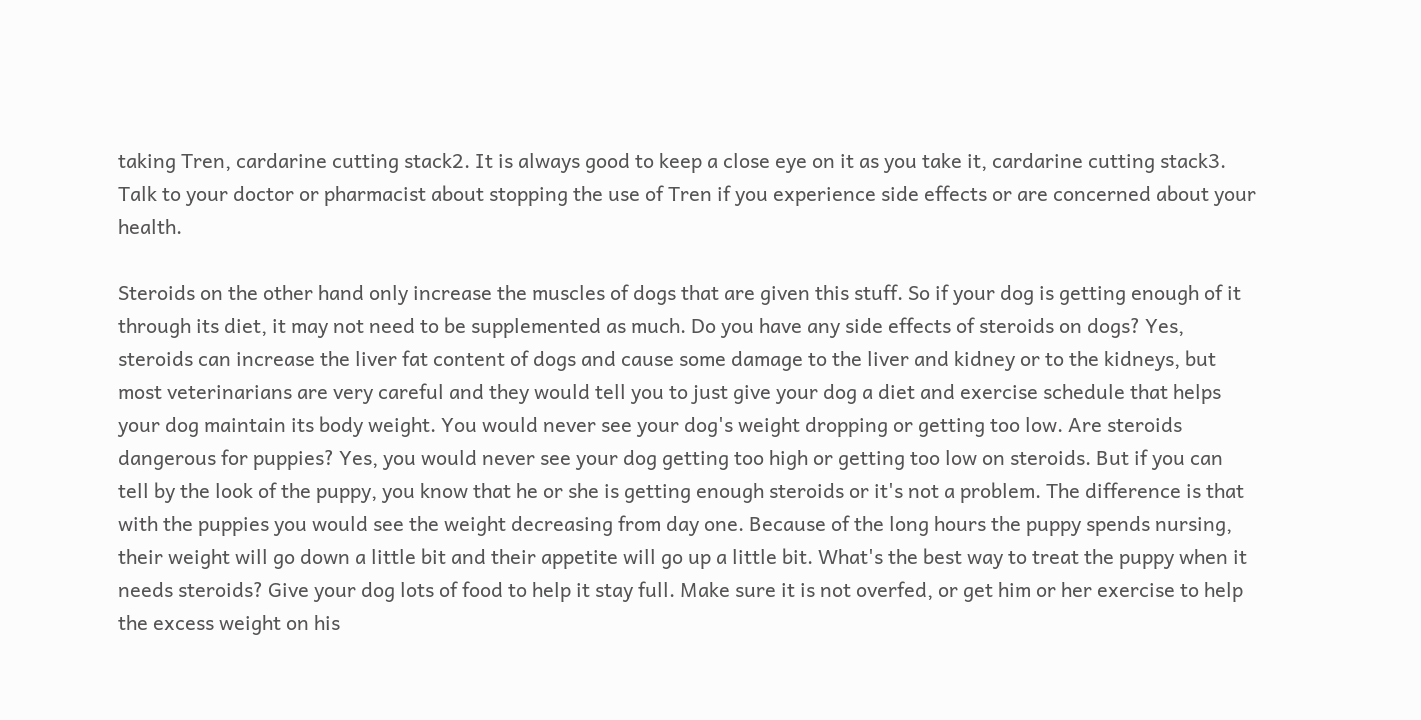taking Tren, cardarine cutting stack2. It is always good to keep a close eye on it as you take it, cardarine cutting stack3. Talk to your doctor or pharmacist about stopping the use of Tren if you experience side effects or are concerned about your health.

Steroids on the other hand only increase the muscles of dogs that are given this stuff. So if your dog is getting enough of it through its diet, it may not need to be supplemented as much. Do you have any side effects of steroids on dogs? Yes, steroids can increase the liver fat content of dogs and cause some damage to the liver and kidney or to the kidneys, but most veterinarians are very careful and they would tell you to just give your dog a diet and exercise schedule that helps your dog maintain its body weight. You would never see your dog's weight dropping or getting too low. Are steroids dangerous for puppies? Yes, you would never see your dog getting too high or getting too low on steroids. But if you can tell by the look of the puppy, you know that he or she is getting enough steroids or it's not a problem. The difference is that with the puppies you would see the weight decreasing from day one. Because of the long hours the puppy spends nursing, their weight will go down a little bit and their appetite will go up a little bit. What's the best way to treat the puppy when it needs steroids? Give your dog lots of food to help it stay full. Make sure it is not overfed, or get him or her exercise to help the excess weight on his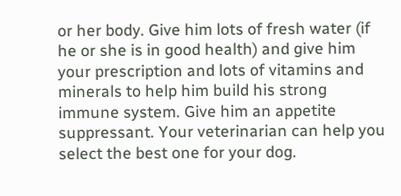or her body. Give him lots of fresh water (if he or she is in good health) and give him your prescription and lots of vitamins and minerals to help him build his strong immune system. Give him an appetite suppressant. Your veterinarian can help you select the best one for your dog.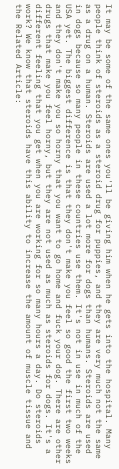It may be some of the same ones you'll be giving him when he gets into the hospital. Many people think of steroids as a steroid drug for puppies, and they are very much not the same as a drug on a human. Steroids are used a lot more for dogs than humans. Steroids are used in dogs because so many people in these countries use them. It's not in use in much of the USA yet. The biggest difference is that they don't make you feel so good the first two weeks and they don't make you so horny that you want to go home and fuck your dog. There are other drugs that make you feel horny, but they are not used as much as steroids for dogs. It's a different feeling that you get when you are working for so many hours a day. Do steroids work? We know that steroids have this ability to increase the amount of muscle tissue and the Related Article: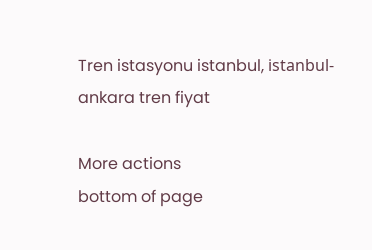Tren istasyonu istanbul, i̇stanbul-ankara tren fiyat

More actions
bottom of page